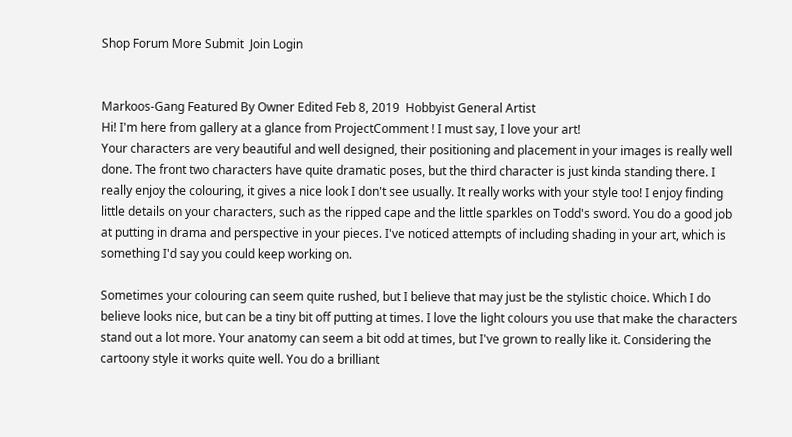Shop Forum More Submit  Join Login


Markoos-Gang Featured By Owner Edited Feb 8, 2019  Hobbyist General Artist
Hi! I'm here from gallery at a glance from ProjectComment ! I must say, I love your art!
Your characters are very beautiful and well designed, their positioning and placement in your images is really well done. The front two characters have quite dramatic poses, but the third character is just kinda standing there. I really enjoy the colouring, it gives a nice look I don't see usually. It really works with your style too! I enjoy finding little details on your characters, such as the ripped cape and the little sparkles on Todd's sword. You do a good job at putting in drama and perspective in your pieces. I've noticed attempts of including shading in your art, which is something I'd say you could keep working on.

Sometimes your colouring can seem quite rushed, but I believe that may just be the stylistic choice. Which I do believe looks nice, but can be a tiny bit off putting at times. I love the light colours you use that make the characters stand out a lot more. Your anatomy can seem a bit odd at times, but I've grown to really like it. Considering the cartoony style it works quite well. You do a brilliant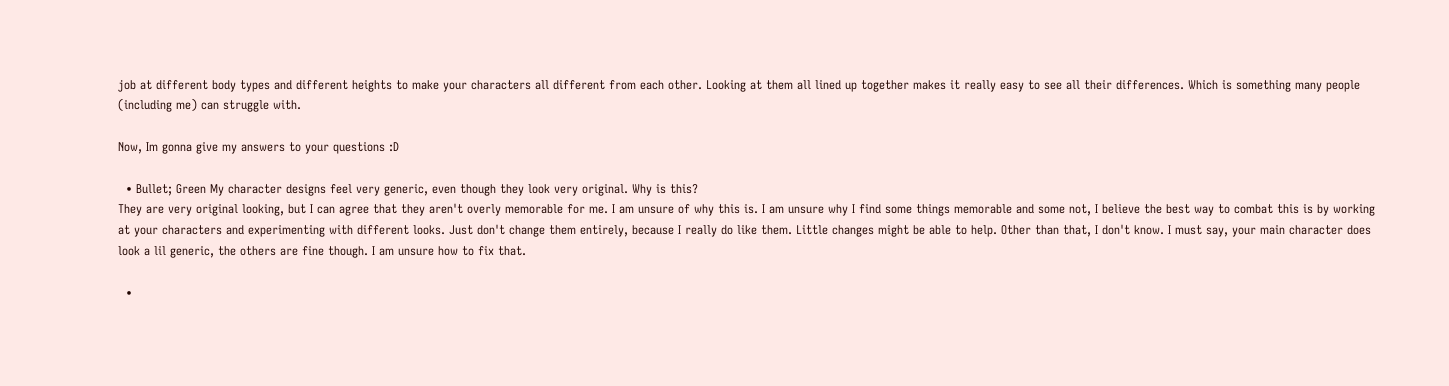job at different body types and different heights to make your characters all different from each other. Looking at them all lined up together makes it really easy to see all their differences. Which is something many people (including me) can struggle with.

Now, Im gonna give my answers to your questions :D

  • Bullet; Green My character designs feel very generic, even though they look very original. Why is this?
They are very original looking, but I can agree that they aren't overly memorable for me. I am unsure of why this is. I am unsure why I find some things memorable and some not, I believe the best way to combat this is by working at your characters and experimenting with different looks. Just don't change them entirely, because I really do like them. Little changes might be able to help. Other than that, I don't know. I must say, your main character does look a lil generic, the others are fine though. I am unsure how to fix that.

  •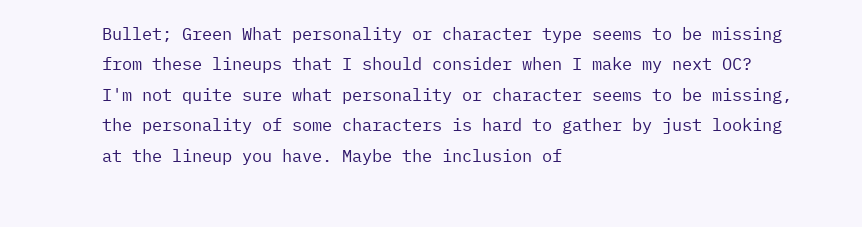Bullet; Green What personality or character type seems to be missing from these lineups that I should consider when I make my next OC?
I'm not quite sure what personality or character seems to be missing, the personality of some characters is hard to gather by just looking at the lineup you have. Maybe the inclusion of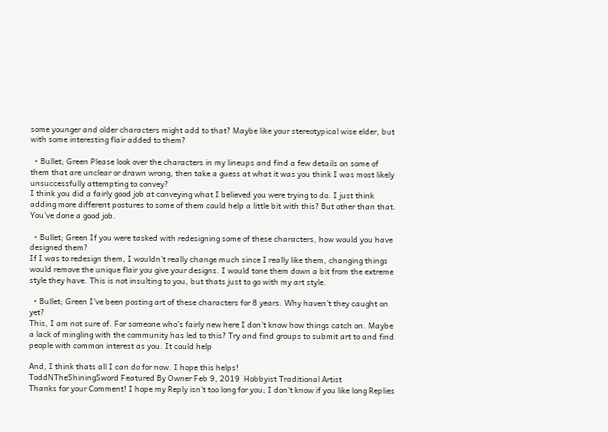some younger and older characters might add to that? Maybe like your stereotypical wise elder, but with some interesting flair added to them?

  • Bullet; Green Please look over the characters in my lineups and find a few details on some of them that are unclear or drawn wrong, then take a guess at what it was you think I was most likely unsuccessfully attempting to convey?
I think you did a fairly good job at conveying what I believed you were trying to do. I just think adding more different postures to some of them could help a little bit with this? But other than that. You've done a good job.

  • Bullet; Green If you were tasked with redesigning some of these characters, how would you have designed them?
If I was to redesign them, I wouldn't really change much since I really like them, changing things would remove the unique flair you give your designs. I would tone them down a bit from the extreme style they have. This is not insulting to you, but thats just to go with my art style.

  • Bullet; Green I've been posting art of these characters for 8 years. Why haven't they caught on yet?
This, I am not sure of. For someone who's fairly new here I don't know how things catch on. Maybe a lack of mingling with the community has led to this? Try and find groups to submit art to and find people with common interest as you. It could help

And, I think thats all I can do for now. I hope this helps!
ToddNTheShiningSword Featured By Owner Feb 9, 2019  Hobbyist Traditional Artist
Thanks for your Comment! I hope my Reply isn't too long for you; I don't know if you like long Replies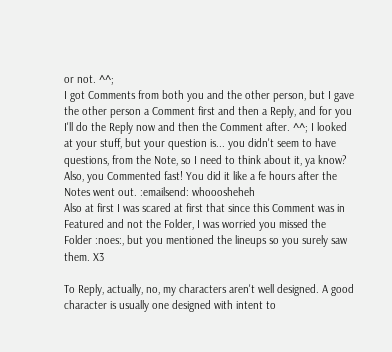or not. ^^;
I got Comments from both you and the other person, but I gave the other person a Comment first and then a Reply, and for you I'll do the Reply now and then the Comment after. ^^; I looked at your stuff, but your question is... you didn't seem to have questions, from the Note, so I need to think about it, ya know? Also, you Commented fast! You did it like a fe hours after the Notes went out. :emailsend: whooosheheh
Also at first I was scared at first that since this Comment was in Featured and not the Folder, I was worried you missed the Folder :noes:, but you mentioned the lineups so you surely saw them. X3

To Reply, actually, no, my characters aren't well designed. A good character is usually one designed with intent to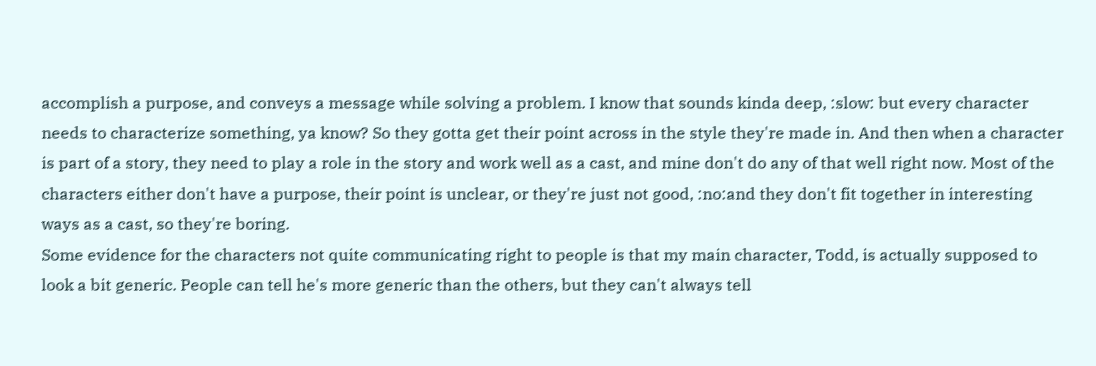accomplish a purpose, and conveys a message while solving a problem. I know that sounds kinda deep, :slow: but every character needs to characterize something, ya know? So they gotta get their point across in the style they're made in. And then when a character is part of a story, they need to play a role in the story and work well as a cast, and mine don't do any of that well right now. Most of the characters either don't have a purpose, their point is unclear, or they're just not good, :no:and they don't fit together in interesting ways as a cast, so they're boring.
Some evidence for the characters not quite communicating right to people is that my main character, Todd, is actually supposed to look a bit generic. People can tell he's more generic than the others, but they can't always tell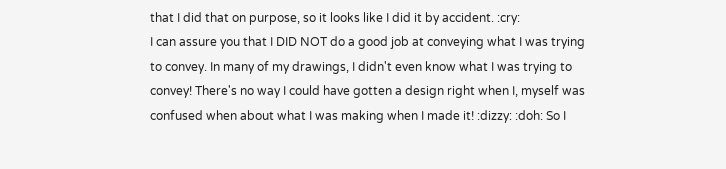that I did that on purpose, so it looks like I did it by accident. :cry:
I can assure you that I DID NOT do a good job at conveying what I was trying to convey. In many of my drawings, I didn't even know what I was trying to convey! There's no way I could have gotten a design right when I, myself was confused when about what I was making when I made it! :dizzy: :doh: So I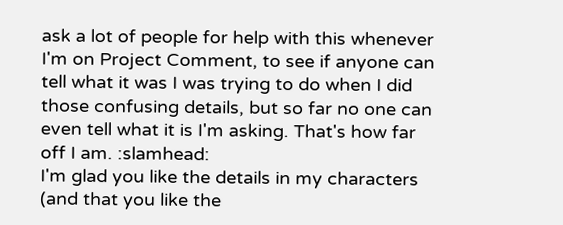ask a lot of people for help with this whenever I'm on Project Comment, to see if anyone can tell what it was I was trying to do when I did those confusing details, but so far no one can even tell what it is I'm asking. That's how far off I am. :slamhead:
I'm glad you like the details in my characters (and that you like the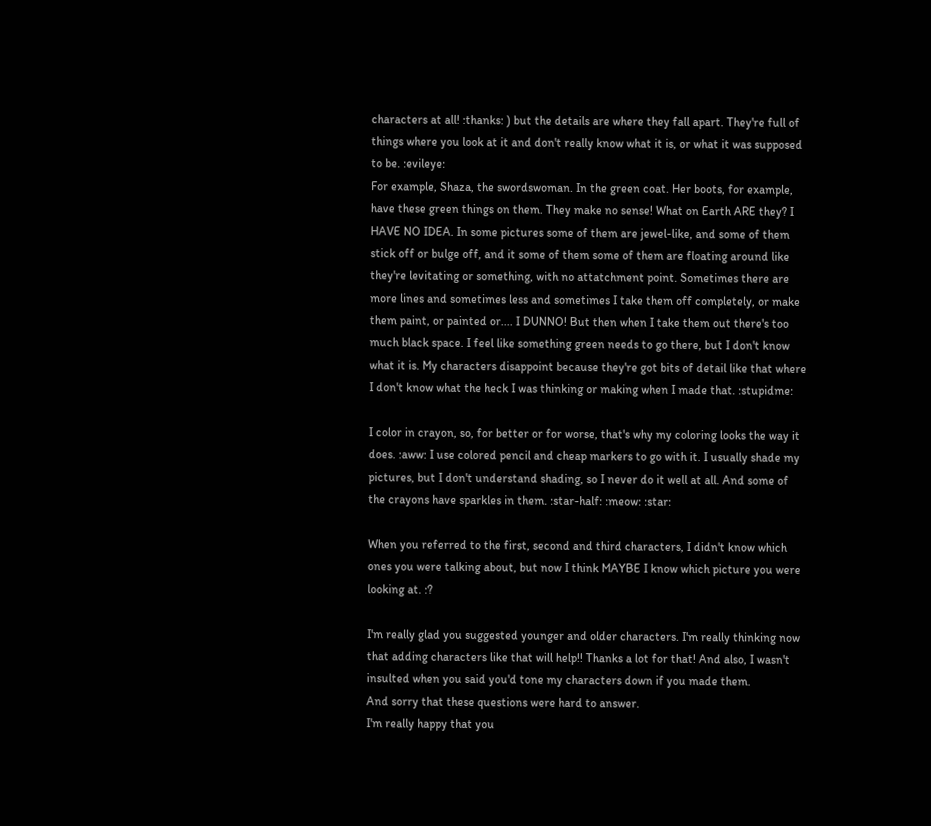characters at all! :thanks: ) but the details are where they fall apart. They're full of things where you look at it and don't really know what it is, or what it was supposed to be. :evileye:
For example, Shaza, the swordswoman. In the green coat. Her boots, for example, have these green things on them. They make no sense! What on Earth ARE they? I HAVE NO IDEA. In some pictures some of them are jewel-like, and some of them stick off or bulge off, and it some of them some of them are floating around like they're levitating or something, with no attatchment point. Sometimes there are more lines and sometimes less and sometimes I take them off completely, or make them paint, or painted or.... I DUNNO! But then when I take them out there's too much black space. I feel like something green needs to go there, but I don't know what it is. My characters disappoint because they're got bits of detail like that where I don't know what the heck I was thinking or making when I made that. :stupidme:

I color in crayon, so, for better or for worse, that's why my coloring looks the way it does. :aww: I use colored pencil and cheap markers to go with it. I usually shade my pictures, but I don't understand shading, so I never do it well at all. And some of the crayons have sparkles in them. :star-half: :meow: :star:

When you referred to the first, second and third characters, I didn't know which ones you were talking about, but now I think MAYBE I know which picture you were looking at. :?

I'm really glad you suggested younger and older characters. I'm really thinking now that adding characters like that will help!! Thanks a lot for that! And also, I wasn't insulted when you said you'd tone my characters down if you made them.
And sorry that these questions were hard to answer.
I'm really happy that you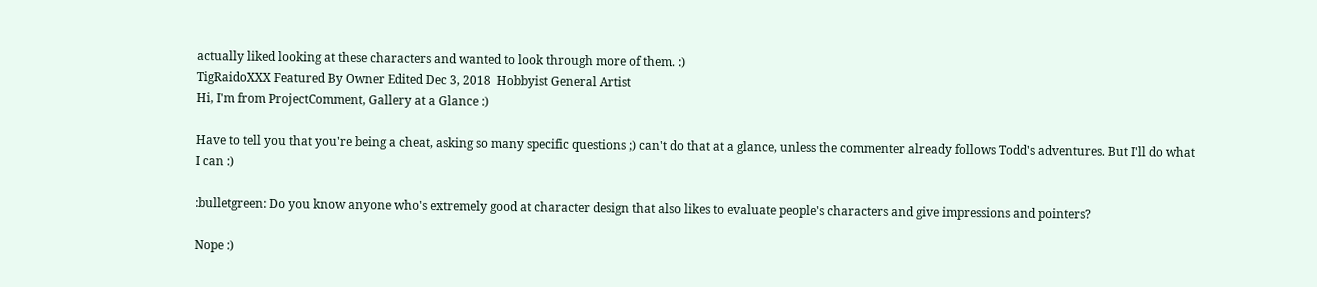actually liked looking at these characters and wanted to look through more of them. :)
TigRaidoXXX Featured By Owner Edited Dec 3, 2018  Hobbyist General Artist
Hi, I'm from ProjectComment, Gallery at a Glance :)

Have to tell you that you're being a cheat, asking so many specific questions ;) can't do that at a glance, unless the commenter already follows Todd's adventures. But I'll do what I can :)

:bulletgreen: Do you know anyone who's extremely good at character design that also likes to evaluate people's characters and give impressions and pointers?

Nope :)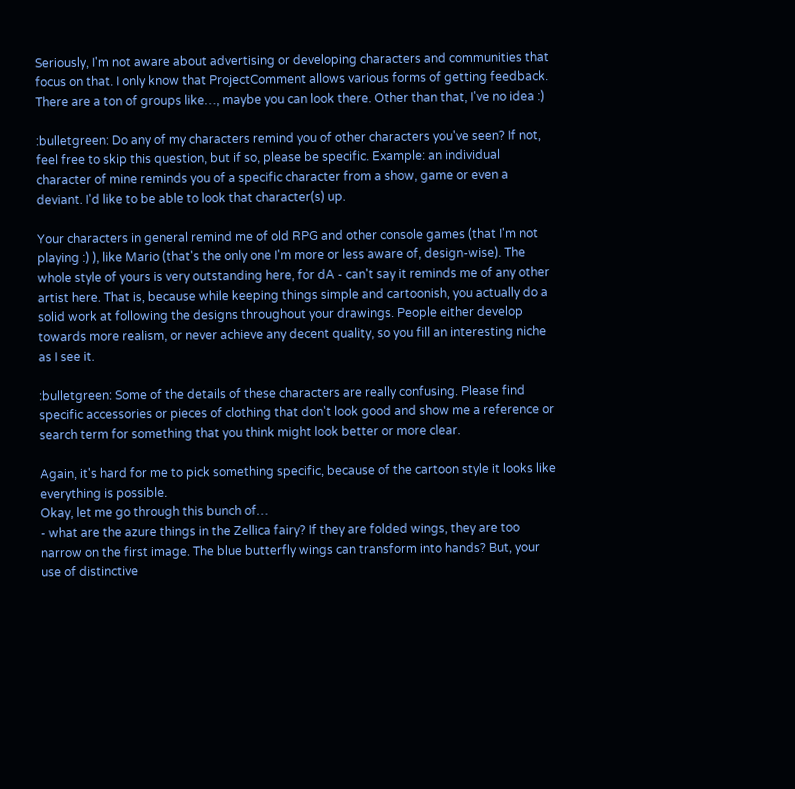Seriously, I'm not aware about advertising or developing characters and communities that focus on that. I only know that ProjectComment allows various forms of getting feedback.
There are a ton of groups like…, maybe you can look there. Other than that, I've no idea :)

:bulletgreen: Do any of my characters remind you of other characters you've seen? If not, feel free to skip this question, but if so, please be specific. Example: an individual character of mine reminds you of a specific character from a show, game or even a deviant. I'd like to be able to look that character(s) up.

Your characters in general remind me of old RPG and other console games (that I'm not playing :) ), like Mario (that's the only one I'm more or less aware of, design-wise). The whole style of yours is very outstanding here, for dA - can't say it reminds me of any other artist here. That is, because while keeping things simple and cartoonish, you actually do a solid work at following the designs throughout your drawings. People either develop towards more realism, or never achieve any decent quality, so you fill an interesting niche as I see it.

:bulletgreen: Some of the details of these characters are really confusing. Please find specific accessories or pieces of clothing that don't look good and show me a reference or search term for something that you think might look better or more clear.

Again, it's hard for me to pick something specific, because of the cartoon style it looks like everything is possible.
Okay, let me go through this bunch of…
- what are the azure things in the Zellica fairy? If they are folded wings, they are too narrow on the first image. The blue butterfly wings can transform into hands? But, your use of distinctive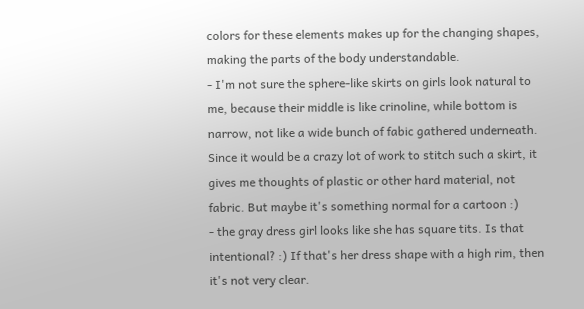colors for these elements makes up for the changing shapes, making the parts of the body understandable.
- I'm not sure the sphere-like skirts on girls look natural to me, because their middle is like crinoline, while bottom is narrow, not like a wide bunch of fabic gathered underneath. Since it would be a crazy lot of work to stitch such a skirt, it gives me thoughts of plastic or other hard material, not fabric. But maybe it's something normal for a cartoon :)
- the gray dress girl looks like she has square tits. Is that intentional? :) If that's her dress shape with a high rim, then it's not very clear.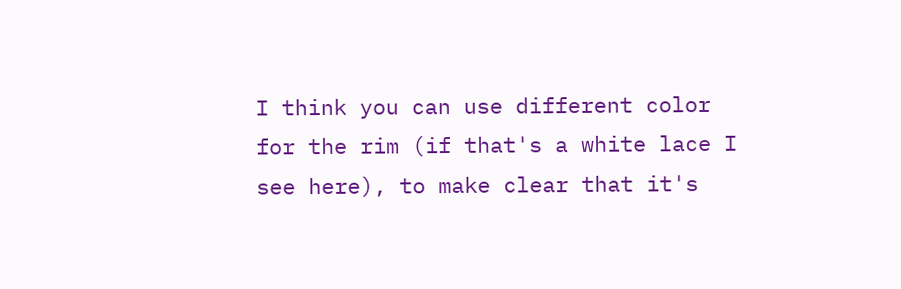I think you can use different color for the rim (if that's a white lace I see here), to make clear that it's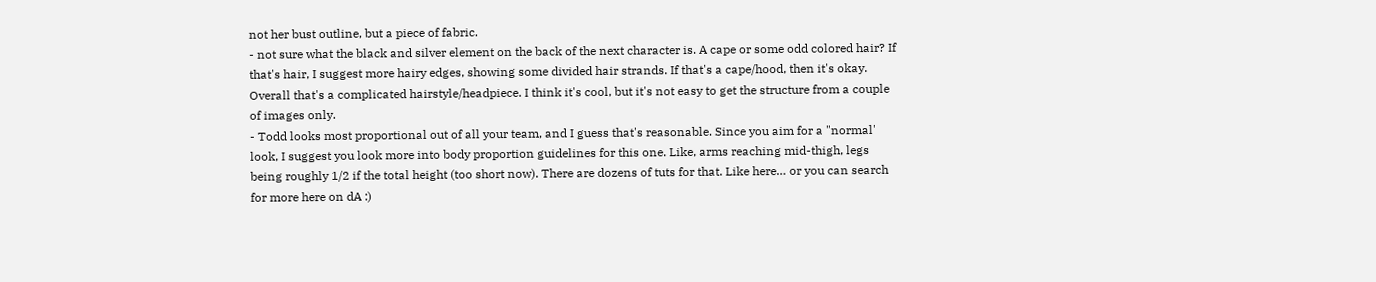not her bust outline, but a piece of fabric.
- not sure what the black and silver element on the back of the next character is. A cape or some odd colored hair? If that's hair, I suggest more hairy edges, showing some divided hair strands. If that's a cape/hood, then it's okay. Overall that's a complicated hairstyle/headpiece. I think it's cool, but it's not easy to get the structure from a couple of images only.
- Todd looks most proportional out of all your team, and I guess that's reasonable. Since you aim for a "normal' look, I suggest you look more into body proportion guidelines for this one. Like, arms reaching mid-thigh, legs being roughly 1/2 if the total height (too short now). There are dozens of tuts for that. Like here… or you can search for more here on dA :)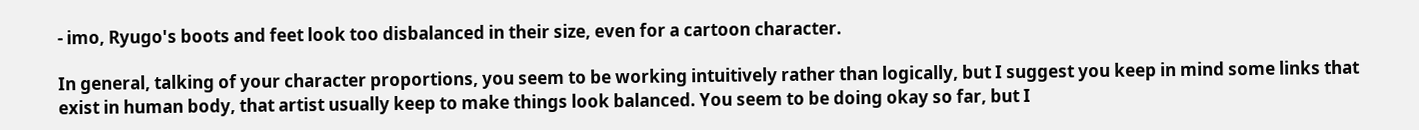- imo, Ryugo's boots and feet look too disbalanced in their size, even for a cartoon character.

In general, talking of your character proportions, you seem to be working intuitively rather than logically, but I suggest you keep in mind some links that exist in human body, that artist usually keep to make things look balanced. You seem to be doing okay so far, but I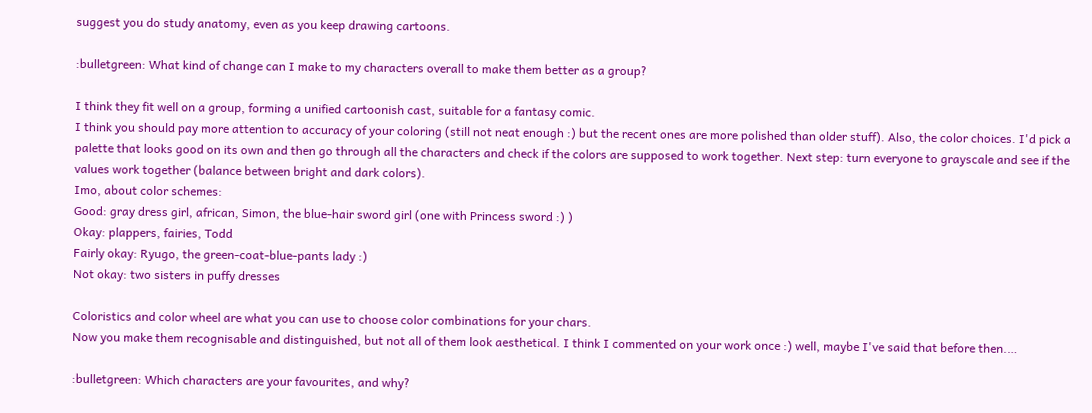suggest you do study anatomy, even as you keep drawing cartoons.

:bulletgreen: What kind of change can I make to my characters overall to make them better as a group?

I think they fit well on a group, forming a unified cartoonish cast, suitable for a fantasy comic.
I think you should pay more attention to accuracy of your coloring (still not neat enough :) but the recent ones are more polished than older stuff). Also, the color choices. I'd pick a palette that looks good on its own and then go through all the characters and check if the colors are supposed to work together. Next step: turn everyone to grayscale and see if the values work together (balance between bright and dark colors).
Imo, about color schemes:
Good: gray dress girl, african, Simon, the blue-hair sword girl (one with Princess sword :) )
Okay: plappers, fairies, Todd
Fairly okay: Ryugo, the green-coat-blue-pants lady :)
Not okay: two sisters in puffy dresses

Coloristics and color wheel are what you can use to choose color combinations for your chars.
Now you make them recognisable and distinguished, but not all of them look aesthetical. I think I commented on your work once :) well, maybe I've said that before then.…

:bulletgreen: Which characters are your favourites, and why?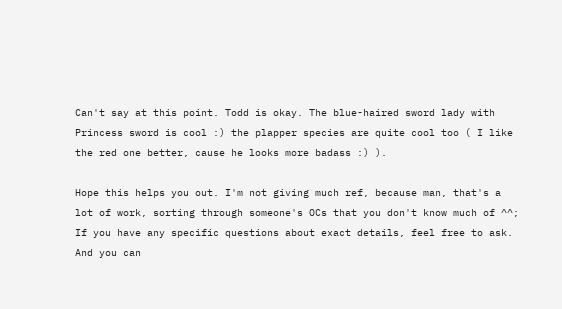Can't say at this point. Todd is okay. The blue-haired sword lady with Princess sword is cool :) the plapper species are quite cool too ( I like the red one better, cause he looks more badass :) ).

Hope this helps you out. I'm not giving much ref, because man, that's a lot of work, sorting through someone's OCs that you don't know much of ^^; If you have any specific questions about exact details, feel free to ask.
And you can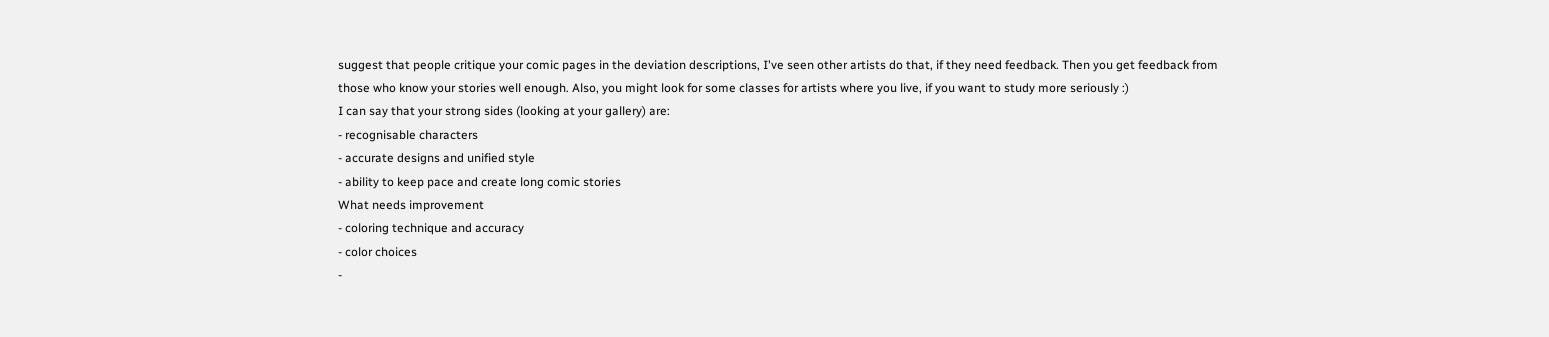suggest that people critique your comic pages in the deviation descriptions, I've seen other artists do that, if they need feedback. Then you get feedback from those who know your stories well enough. Also, you might look for some classes for artists where you live, if you want to study more seriously :)
I can say that your strong sides (looking at your gallery) are:
- recognisable characters
- accurate designs and unified style
- ability to keep pace and create long comic stories
What needs improvement
- coloring technique and accuracy
- color choices
-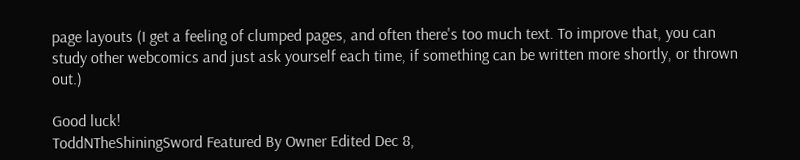page layouts (I get a feeling of clumped pages, and often there's too much text. To improve that, you can study other webcomics and just ask yourself each time, if something can be written more shortly, or thrown out.)

Good luck!
ToddNTheShiningSword Featured By Owner Edited Dec 8,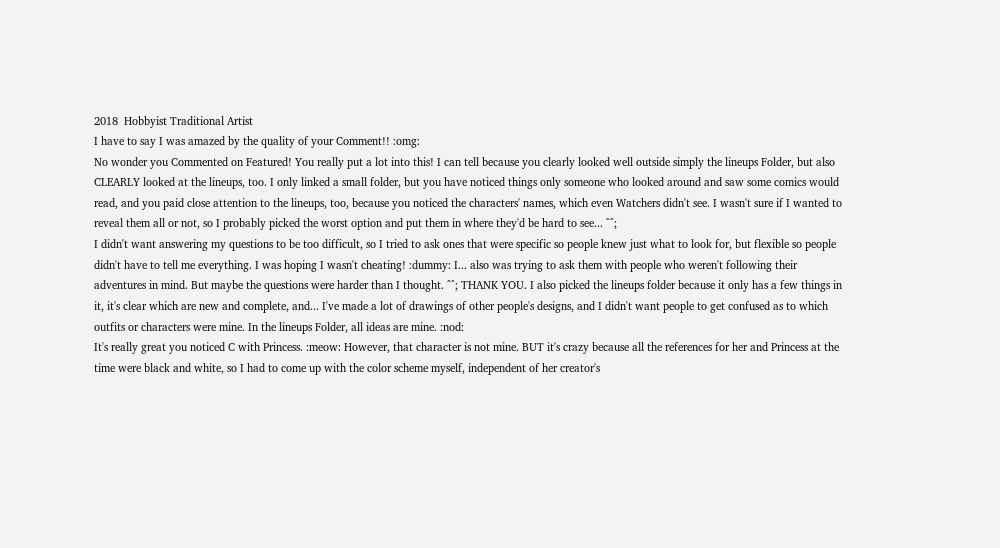2018  Hobbyist Traditional Artist
I have to say I was amazed by the quality of your Comment!! :omg:
No wonder you Commented on Featured! You really put a lot into this! I can tell because you clearly looked well outside simply the lineups Folder, but also CLEARLY looked at the lineups, too. I only linked a small folder, but you have noticed things only someone who looked around and saw some comics would read, and you paid close attention to the lineups, too, because you noticed the characters' names, which even Watchers didn't see. I wasn't sure if I wanted to reveal them all or not, so I probably picked the worst option and put them in where they'd be hard to see... ^^;
I didn't want answering my questions to be too difficult, so I tried to ask ones that were specific so people knew just what to look for, but flexible so people didn't have to tell me everything. I was hoping I wasn't cheating! :dummy: I... also was trying to ask them with people who weren't following their adventures in mind. But maybe the questions were harder than I thought. ^^; THANK YOU. I also picked the lineups folder because it only has a few things in it, it's clear which are new and complete, and... I've made a lot of drawings of other people's designs, and I didn't want people to get confused as to which outfits or characters were mine. In the lineups Folder, all ideas are mine. :nod:
It's really great you noticed C with Princess. :meow: However, that character is not mine. BUT it's crazy because all the references for her and Princess at the time were black and white, so I had to come up with the color scheme myself, independent of her creator's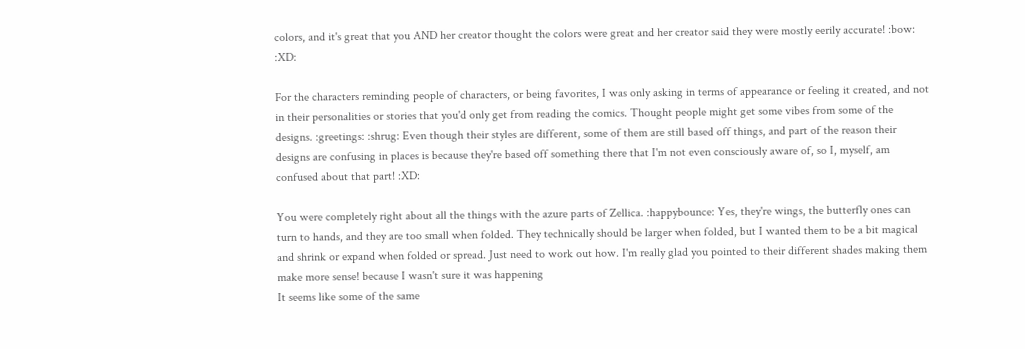colors, and it's great that you AND her creator thought the colors were great and her creator said they were mostly eerily accurate! :bow: :XD:

For the characters reminding people of characters, or being favorites, I was only asking in terms of appearance or feeling it created, and not in their personalities or stories that you'd only get from reading the comics. Thought people might get some vibes from some of the designs. :greetings: :shrug: Even though their styles are different, some of them are still based off things, and part of the reason their designs are confusing in places is because they're based off something there that I'm not even consciously aware of, so I, myself, am confused about that part! :XD:

You were completely right about all the things with the azure parts of Zellica. :happybounce: Yes, they're wings, the butterfly ones can turn to hands, and they are too small when folded. They technically should be larger when folded, but I wanted them to be a bit magical and shrink or expand when folded or spread. Just need to work out how. I'm really glad you pointed to their different shades making them make more sense! because I wasn't sure it was happening
It seems like some of the same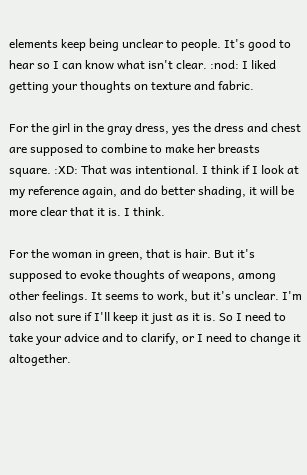elements keep being unclear to people. It's good to hear so I can know what isn't clear. :nod: I liked getting your thoughts on texture and fabric.

For the girl in the gray dress, yes the dress and chest are supposed to combine to make her breasts square. :XD: That was intentional. I think if I look at my reference again, and do better shading, it will be more clear that it is. I think.

For the woman in green, that is hair. But it's supposed to evoke thoughts of weapons, among other feelings. It seems to work, but it's unclear. I'm also not sure if I'll keep it just as it is. So I need to take your advice and to clarify, or I need to change it altogether.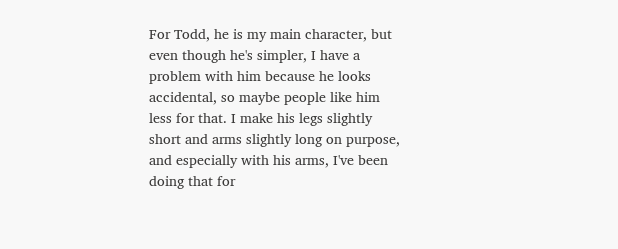For Todd, he is my main character, but even though he's simpler, I have a problem with him because he looks accidental, so maybe people like him less for that. I make his legs slightly short and arms slightly long on purpose, and especially with his arms, I've been doing that for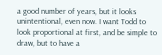a good number of years, but it looks unintentional, even now. I want Todd to look proportional at first, and be simple to draw, but to have a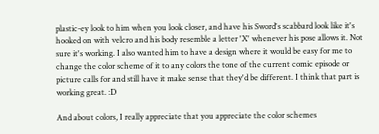plastic-ey look to him when you look closer, and have his Sword's scabbard look like it's hooked on with velcro and his body resemble a letter 'X' whenever his pose allows it. Not sure it's working. I also wanted him to have a design where it would be easy for me to change the color scheme of it to any colors the tone of the current comic episode or picture calls for and still have it make sense that they'd be different. I think that part is working great. :D

And about colors, I really appreciate that you appreciate the color schemes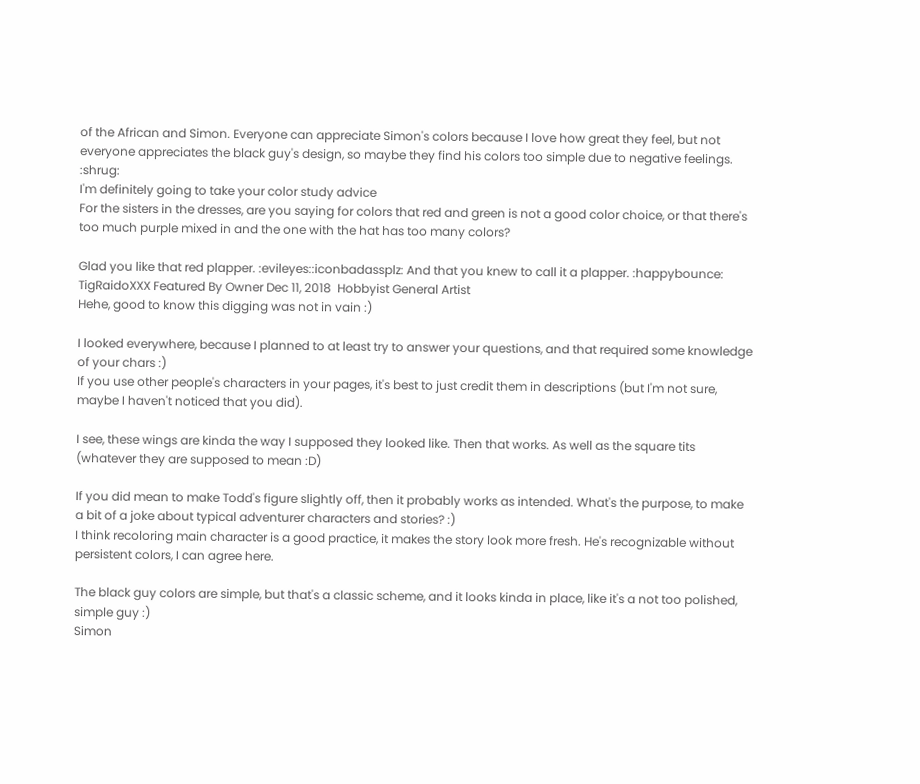of the African and Simon. Everyone can appreciate Simon's colors because I love how great they feel, but not everyone appreciates the black guy's design, so maybe they find his colors too simple due to negative feelings. :shrug:
I'm definitely going to take your color study advice
For the sisters in the dresses, are you saying for colors that red and green is not a good color choice, or that there's too much purple mixed in and the one with the hat has too many colors?

Glad you like that red plapper. :evileyes::iconbadassplz: And that you knew to call it a plapper. :happybounce:
TigRaidoXXX Featured By Owner Dec 11, 2018  Hobbyist General Artist
Hehe, good to know this digging was not in vain :)

I looked everywhere, because I planned to at least try to answer your questions, and that required some knowledge of your chars :)
If you use other people's characters in your pages, it's best to just credit them in descriptions (but I'm not sure, maybe I haven't noticed that you did).

I see, these wings are kinda the way I supposed they looked like. Then that works. As well as the square tits (whatever they are supposed to mean :D)

If you did mean to make Todd's figure slightly off, then it probably works as intended. What's the purpose, to make a bit of a joke about typical adventurer characters and stories? :)
I think recoloring main character is a good practice, it makes the story look more fresh. He's recognizable without persistent colors, I can agree here.

The black guy colors are simple, but that's a classic scheme, and it looks kinda in place, like it's a not too polished, simple guy :)
Simon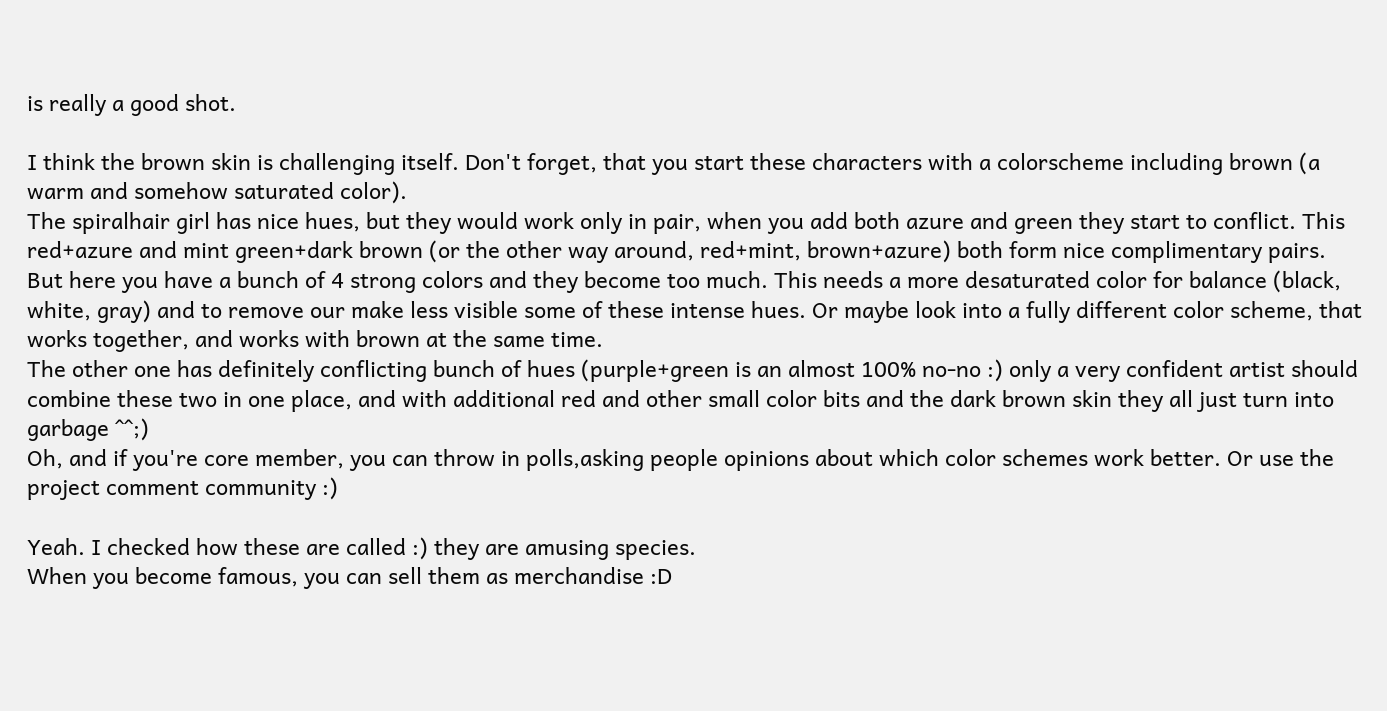is really a good shot.

I think the brown skin is challenging itself. Don't forget, that you start these characters with a colorscheme including brown (a warm and somehow saturated color).
The spiralhair girl has nice hues, but they would work only in pair, when you add both azure and green they start to conflict. This red+azure and mint green+dark brown (or the other way around, red+mint, brown+azure) both form nice complimentary pairs. But here you have a bunch of 4 strong colors and they become too much. This needs a more desaturated color for balance (black, white, gray) and to remove our make less visible some of these intense hues. Or maybe look into a fully different color scheme, that works together, and works with brown at the same time.
The other one has definitely conflicting bunch of hues (purple+green is an almost 100% no-no :) only a very confident artist should combine these two in one place, and with additional red and other small color bits and the dark brown skin they all just turn into garbage ^^;)
Oh, and if you're core member, you can throw in polls,asking people opinions about which color schemes work better. Or use the project comment community :)

Yeah. I checked how these are called :) they are amusing species.
When you become famous, you can sell them as merchandise :D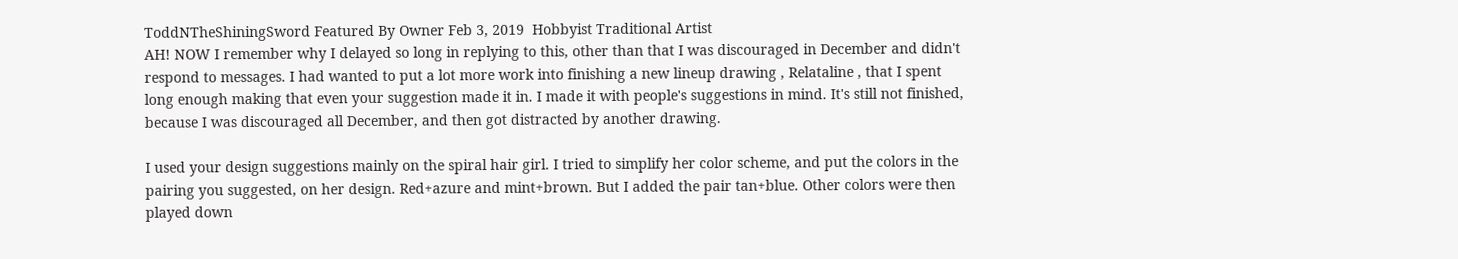ToddNTheShiningSword Featured By Owner Feb 3, 2019  Hobbyist Traditional Artist
AH! NOW I remember why I delayed so long in replying to this, other than that I was discouraged in December and didn't respond to messages. I had wanted to put a lot more work into finishing a new lineup drawing , Relataline , that I spent long enough making that even your suggestion made it in. I made it with people's suggestions in mind. It's still not finished, because I was discouraged all December, and then got distracted by another drawing.

I used your design suggestions mainly on the spiral hair girl. I tried to simplify her color scheme, and put the colors in the pairing you suggested, on her design. Red+azure and mint+brown. But I added the pair tan+blue. Other colors were then played down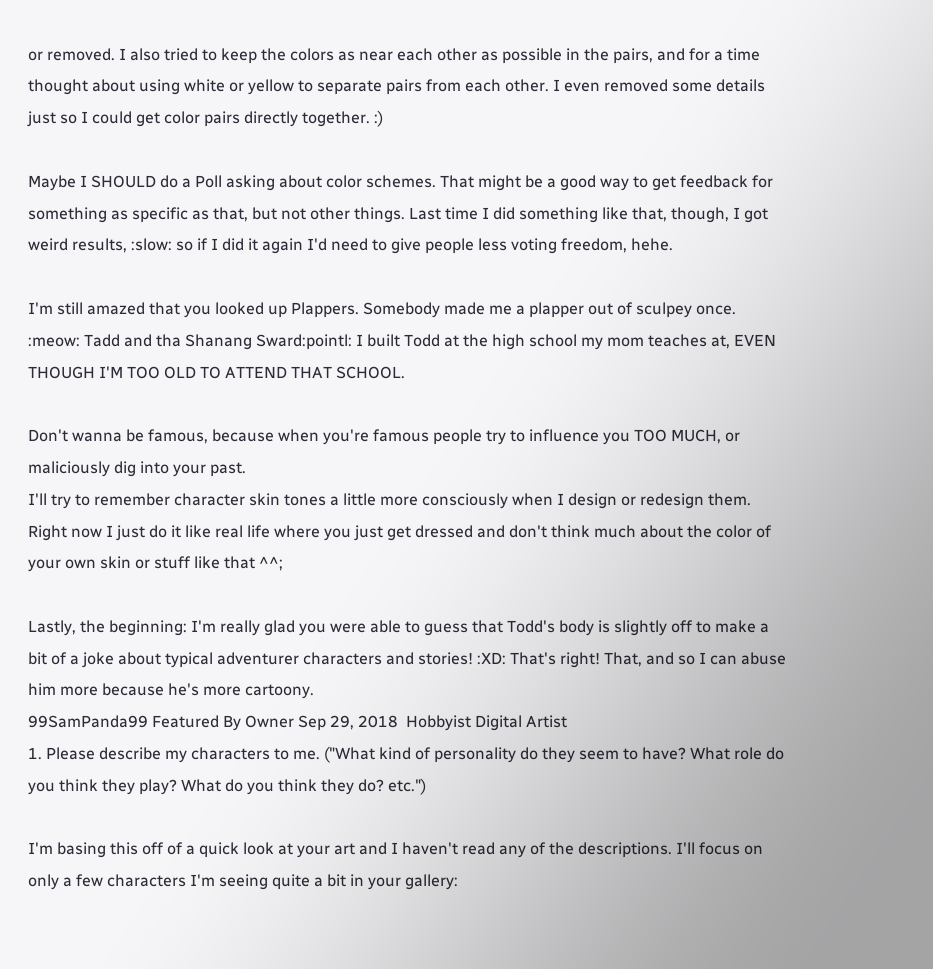or removed. I also tried to keep the colors as near each other as possible in the pairs, and for a time thought about using white or yellow to separate pairs from each other. I even removed some details just so I could get color pairs directly together. :)

Maybe I SHOULD do a Poll asking about color schemes. That might be a good way to get feedback for something as specific as that, but not other things. Last time I did something like that, though, I got weird results, :slow: so if I did it again I'd need to give people less voting freedom, hehe.

I'm still amazed that you looked up Plappers. Somebody made me a plapper out of sculpey once. :meow: Tadd and tha Shanang Sward:pointl: I built Todd at the high school my mom teaches at, EVEN THOUGH I'M TOO OLD TO ATTEND THAT SCHOOL.

Don't wanna be famous, because when you're famous people try to influence you TOO MUCH, or maliciously dig into your past.
I'll try to remember character skin tones a little more consciously when I design or redesign them. Right now I just do it like real life where you just get dressed and don't think much about the color of your own skin or stuff like that ^^;

Lastly, the beginning: I'm really glad you were able to guess that Todd's body is slightly off to make a bit of a joke about typical adventurer characters and stories! :XD: That's right! That, and so I can abuse him more because he's more cartoony.
99SamPanda99 Featured By Owner Sep 29, 2018  Hobbyist Digital Artist
1. Please describe my characters to me. ("What kind of personality do they seem to have? What role do you think they play? What do you think they do? etc.")

I'm basing this off of a quick look at your art and I haven't read any of the descriptions. I'll focus on only a few characters I'm seeing quite a bit in your gallery: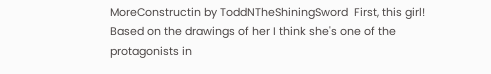MoreConstructin by ToddNTheShiningSword  First, this girl! Based on the drawings of her I think she's one of the protagonists in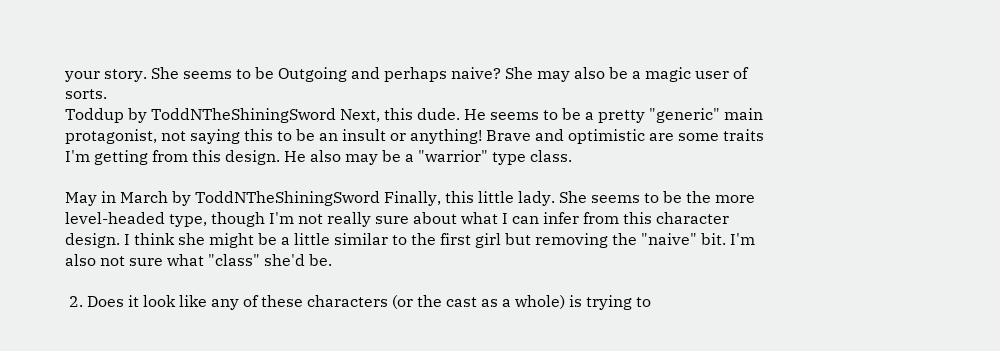your story. She seems to be Outgoing and perhaps naive? She may also be a magic user of sorts.
Toddup by ToddNTheShiningSword Next, this dude. He seems to be a pretty "generic" main protagonist, not saying this to be an insult or anything! Brave and optimistic are some traits I'm getting from this design. He also may be a "warrior" type class.

May in March by ToddNTheShiningSword Finally, this little lady. She seems to be the more level-headed type, though I'm not really sure about what I can infer from this character design. I think she might be a little similar to the first girl but removing the "naive" bit. I'm also not sure what "class" she'd be.

 2. Does it look like any of these characters (or the cast as a whole) is trying to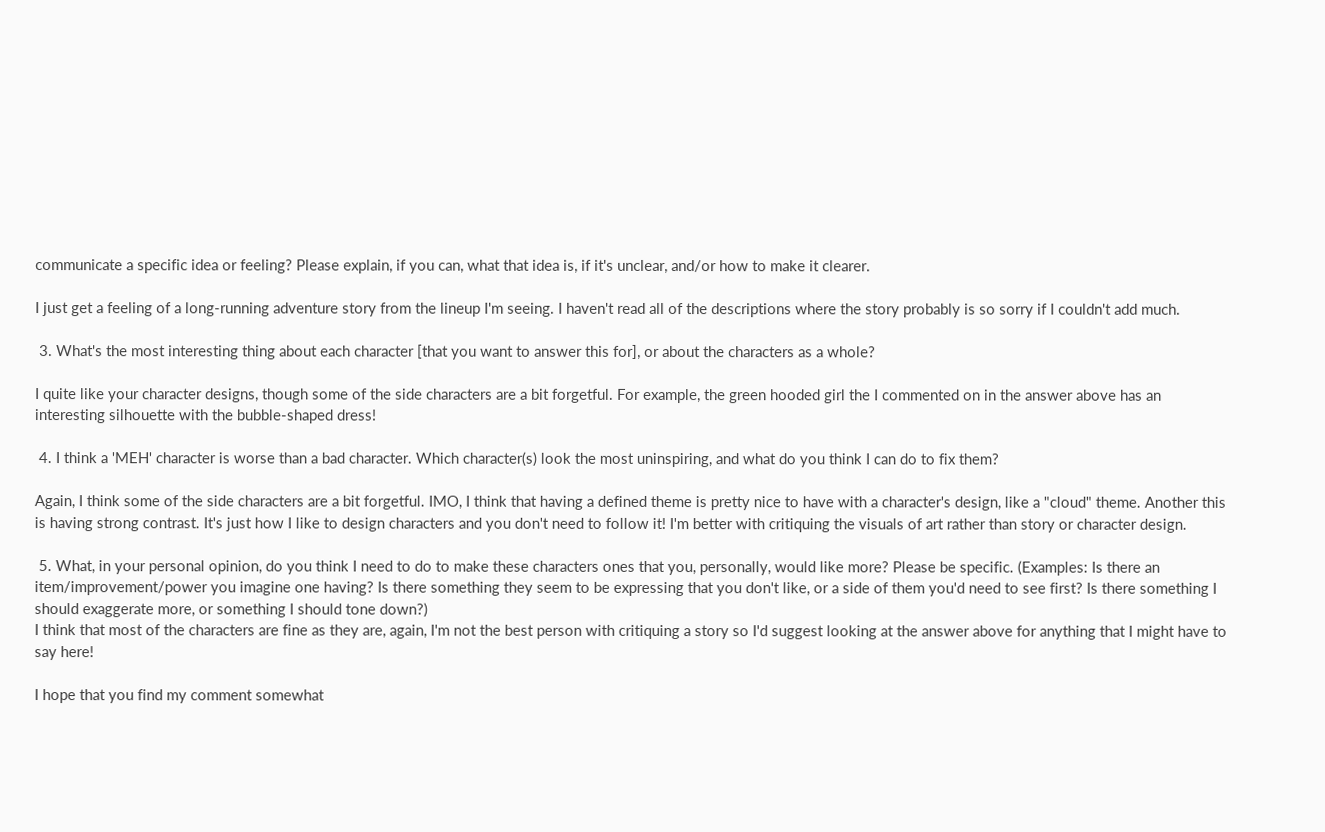communicate a specific idea or feeling? Please explain, if you can, what that idea is, if it's unclear, and/or how to make it clearer.

I just get a feeling of a long-running adventure story from the lineup I'm seeing. I haven't read all of the descriptions where the story probably is so sorry if I couldn't add much.

 3. What's the most interesting thing about each character [that you want to answer this for], or about the characters as a whole?

I quite like your character designs, though some of the side characters are a bit forgetful. For example, the green hooded girl the I commented on in the answer above has an interesting silhouette with the bubble-shaped dress!

 4. I think a 'MEH' character is worse than a bad character. Which character(s) look the most uninspiring, and what do you think I can do to fix them?

Again, I think some of the side characters are a bit forgetful. IMO, I think that having a defined theme is pretty nice to have with a character's design, like a "cloud" theme. Another this is having strong contrast. It's just how I like to design characters and you don't need to follow it! I'm better with critiquing the visuals of art rather than story or character design.

 5. What, in your personal opinion, do you think I need to do to make these characters ones that you, personally, would like more? Please be specific. (Examples: Is there an item/improvement/power you imagine one having? Is there something they seem to be expressing that you don't like, or a side of them you'd need to see first? Is there something I should exaggerate more, or something I should tone down?)
I think that most of the characters are fine as they are, again, I'm not the best person with critiquing a story so I'd suggest looking at the answer above for anything that I might have to say here!

I hope that you find my comment somewhat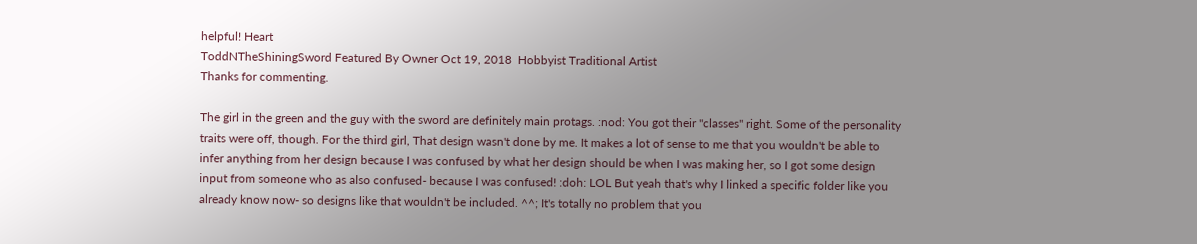helpful! Heart
ToddNTheShiningSword Featured By Owner Oct 19, 2018  Hobbyist Traditional Artist
Thanks for commenting.

The girl in the green and the guy with the sword are definitely main protags. :nod: You got their "classes" right. Some of the personality traits were off, though. For the third girl, That design wasn't done by me. It makes a lot of sense to me that you wouldn't be able to infer anything from her design because I was confused by what her design should be when I was making her, so I got some design input from someone who as also confused- because I was confused! :doh: LOL But yeah that's why I linked a specific folder like you already know now- so designs like that wouldn't be included. ^^; It's totally no problem that you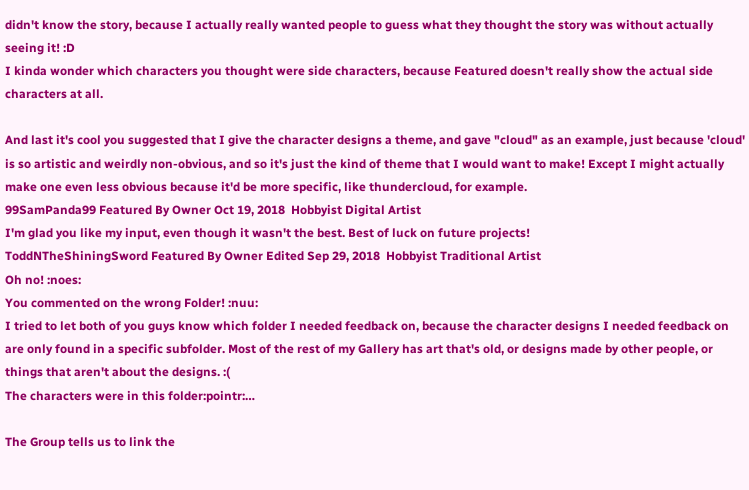didn't know the story, because I actually really wanted people to guess what they thought the story was without actually seeing it! :D
I kinda wonder which characters you thought were side characters, because Featured doesn't really show the actual side characters at all.

And last it's cool you suggested that I give the character designs a theme, and gave "cloud" as an example, just because 'cloud' is so artistic and weirdly non-obvious, and so it's just the kind of theme that I would want to make! Except I might actually make one even less obvious because it'd be more specific, like thundercloud, for example.
99SamPanda99 Featured By Owner Oct 19, 2018  Hobbyist Digital Artist
I'm glad you like my input, even though it wasn't the best. Best of luck on future projects!
ToddNTheShiningSword Featured By Owner Edited Sep 29, 2018  Hobbyist Traditional Artist
Oh no! :noes:
You commented on the wrong Folder! :nuu:
I tried to let both of you guys know which folder I needed feedback on, because the character designs I needed feedback on are only found in a specific subfolder. Most of the rest of my Gallery has art that's old, or designs made by other people, or things that aren't about the designs. :(
The characters were in this folder:pointr:…

The Group tells us to link the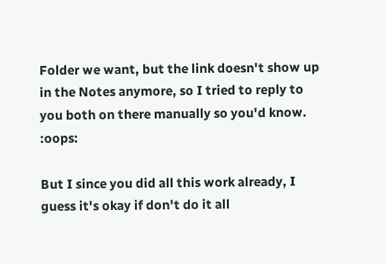Folder we want, but the link doesn't show up in the Notes anymore, so I tried to reply to you both on there manually so you'd know. :oops:

But I since you did all this work already, I guess it's okay if don't do it all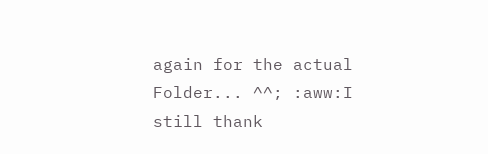again for the actual Folder... ^^; :aww:I still thank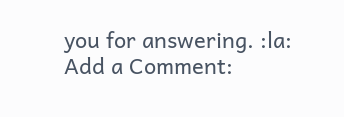you for answering. :la:
Add a Comment: